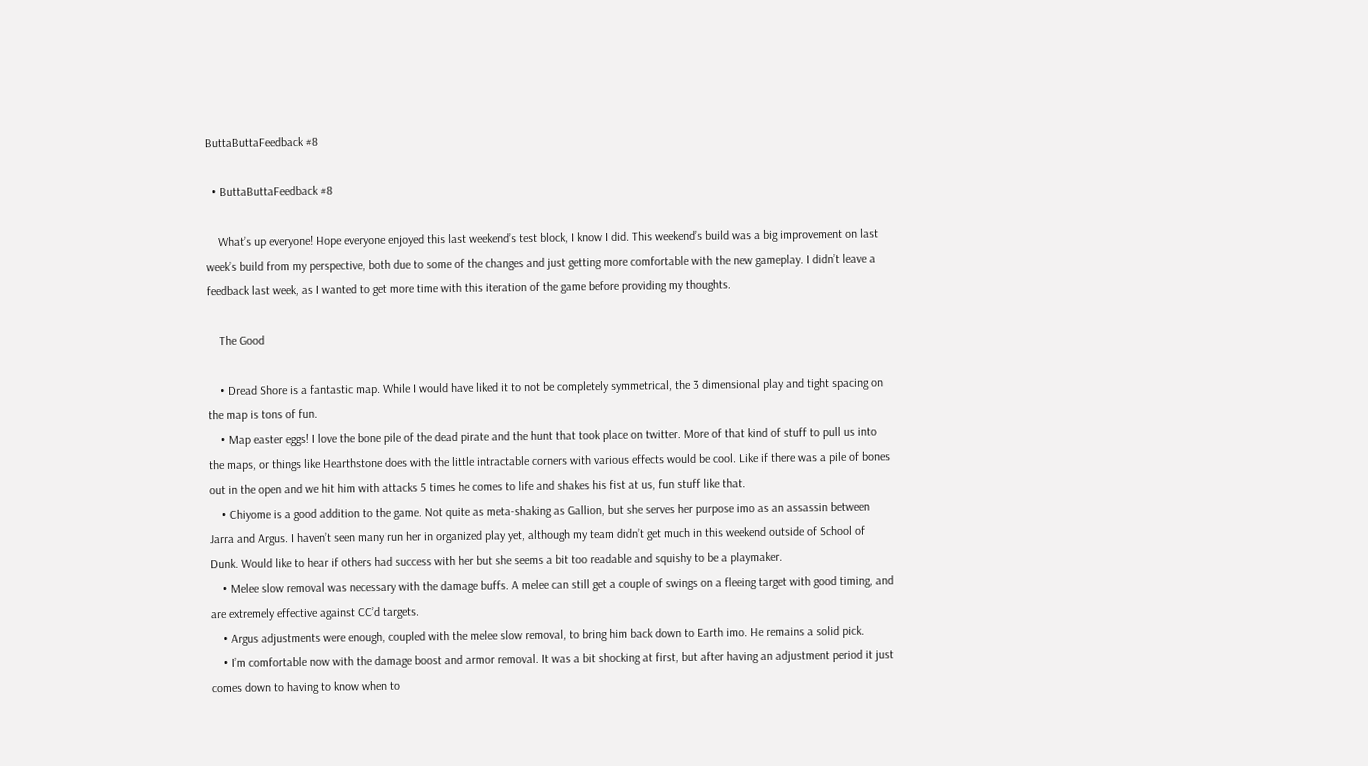ButtaButtaFeedback #8

  • ButtaButtaFeedback #8

    What’s up everyone! Hope everyone enjoyed this last weekend’s test block, I know I did. This weekend’s build was a big improvement on last week’s build from my perspective, both due to some of the changes and just getting more comfortable with the new gameplay. I didn’t leave a feedback last week, as I wanted to get more time with this iteration of the game before providing my thoughts.

    The Good

    • Dread Shore is a fantastic map. While I would have liked it to not be completely symmetrical, the 3 dimensional play and tight spacing on the map is tons of fun.
    • Map easter eggs! I love the bone pile of the dead pirate and the hunt that took place on twitter. More of that kind of stuff to pull us into the maps, or things like Hearthstone does with the little intractable corners with various effects would be cool. Like if there was a pile of bones out in the open and we hit him with attacks 5 times he comes to life and shakes his fist at us, fun stuff like that.
    • Chiyome is a good addition to the game. Not quite as meta-shaking as Gallion, but she serves her purpose imo as an assassin between Jarra and Argus. I haven’t seen many run her in organized play yet, although my team didn’t get much in this weekend outside of School of Dunk. Would like to hear if others had success with her but she seems a bit too readable and squishy to be a playmaker.
    • Melee slow removal was necessary with the damage buffs. A melee can still get a couple of swings on a fleeing target with good timing, and are extremely effective against CC’d targets.
    • Argus adjustments were enough, coupled with the melee slow removal, to bring him back down to Earth imo. He remains a solid pick.
    • I’m comfortable now with the damage boost and armor removal. It was a bit shocking at first, but after having an adjustment period it just comes down to having to know when to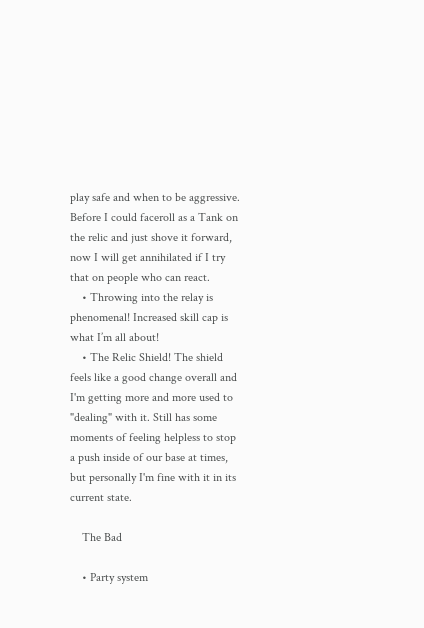play safe and when to be aggressive. Before I could faceroll as a Tank on the relic and just shove it forward, now I will get annihilated if I try that on people who can react.
    • Throwing into the relay is phenomenal! Increased skill cap is what I’m all about!
    • The Relic Shield! The shield feels like a good change overall and I'm getting more and more used to "dealing" with it. Still has some moments of feeling helpless to stop a push inside of our base at times, but personally I'm fine with it in its current state.

    The Bad

    • Party system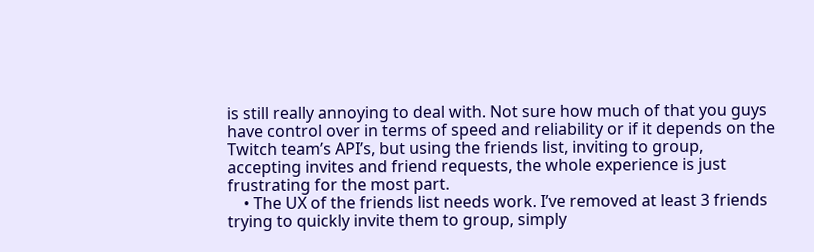is still really annoying to deal with. Not sure how much of that you guys have control over in terms of speed and reliability or if it depends on the Twitch team’s API’s, but using the friends list, inviting to group, accepting invites and friend requests, the whole experience is just frustrating for the most part.
    • The UX of the friends list needs work. I’ve removed at least 3 friends trying to quickly invite them to group, simply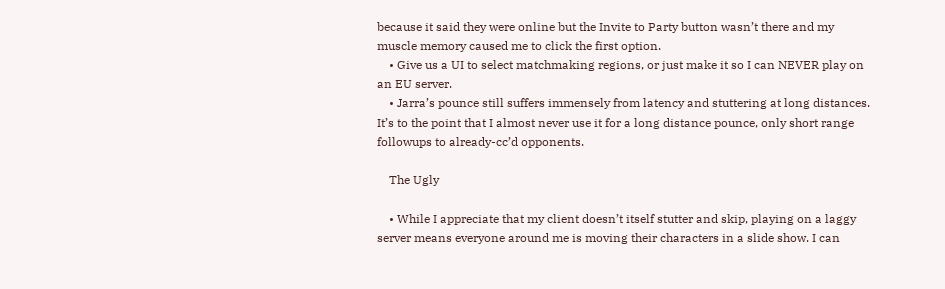because it said they were online but the Invite to Party button wasn’t there and my muscle memory caused me to click the first option.
    • Give us a UI to select matchmaking regions, or just make it so I can NEVER play on an EU server.
    • Jarra’s pounce still suffers immensely from latency and stuttering at long distances. It’s to the point that I almost never use it for a long distance pounce, only short range followups to already-cc’d opponents.

    The Ugly

    • While I appreciate that my client doesn’t itself stutter and skip, playing on a laggy server means everyone around me is moving their characters in a slide show. I can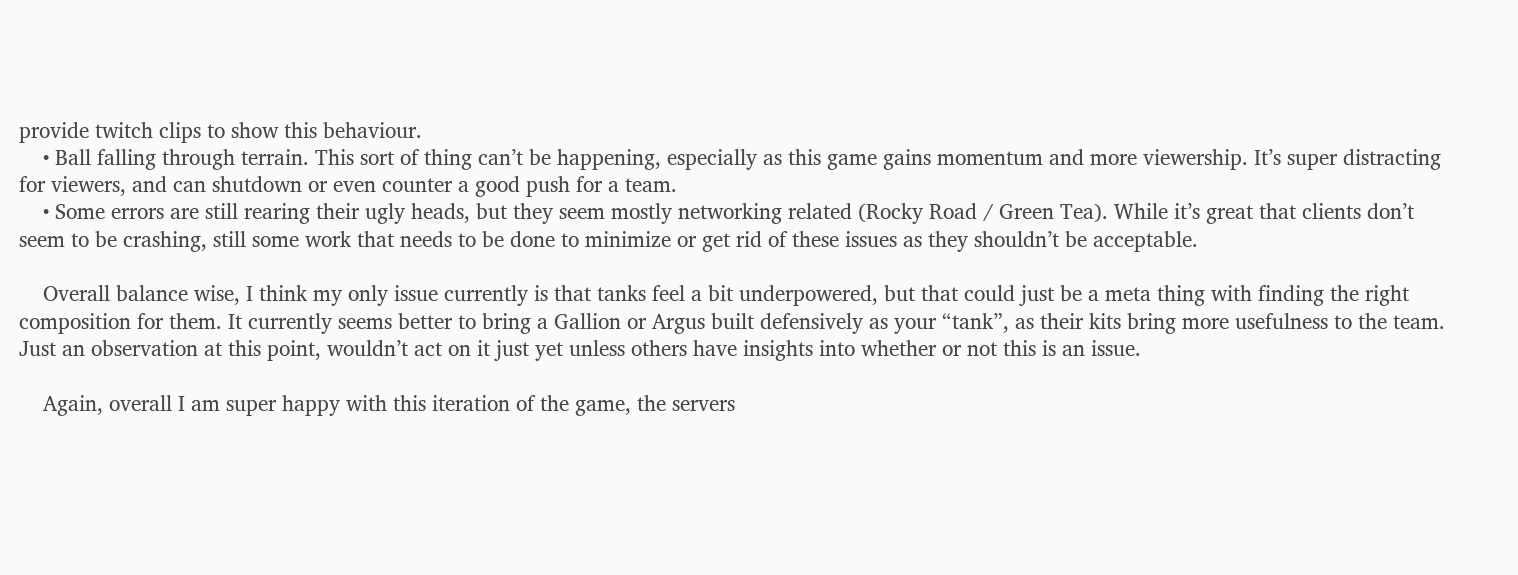provide twitch clips to show this behaviour.
    • Ball falling through terrain. This sort of thing can’t be happening, especially as this game gains momentum and more viewership. It’s super distracting for viewers, and can shutdown or even counter a good push for a team.
    • Some errors are still rearing their ugly heads, but they seem mostly networking related (Rocky Road / Green Tea). While it’s great that clients don’t seem to be crashing, still some work that needs to be done to minimize or get rid of these issues as they shouldn’t be acceptable.

    Overall balance wise, I think my only issue currently is that tanks feel a bit underpowered, but that could just be a meta thing with finding the right composition for them. It currently seems better to bring a Gallion or Argus built defensively as your “tank”, as their kits bring more usefulness to the team. Just an observation at this point, wouldn’t act on it just yet unless others have insights into whether or not this is an issue.

    Again, overall I am super happy with this iteration of the game, the servers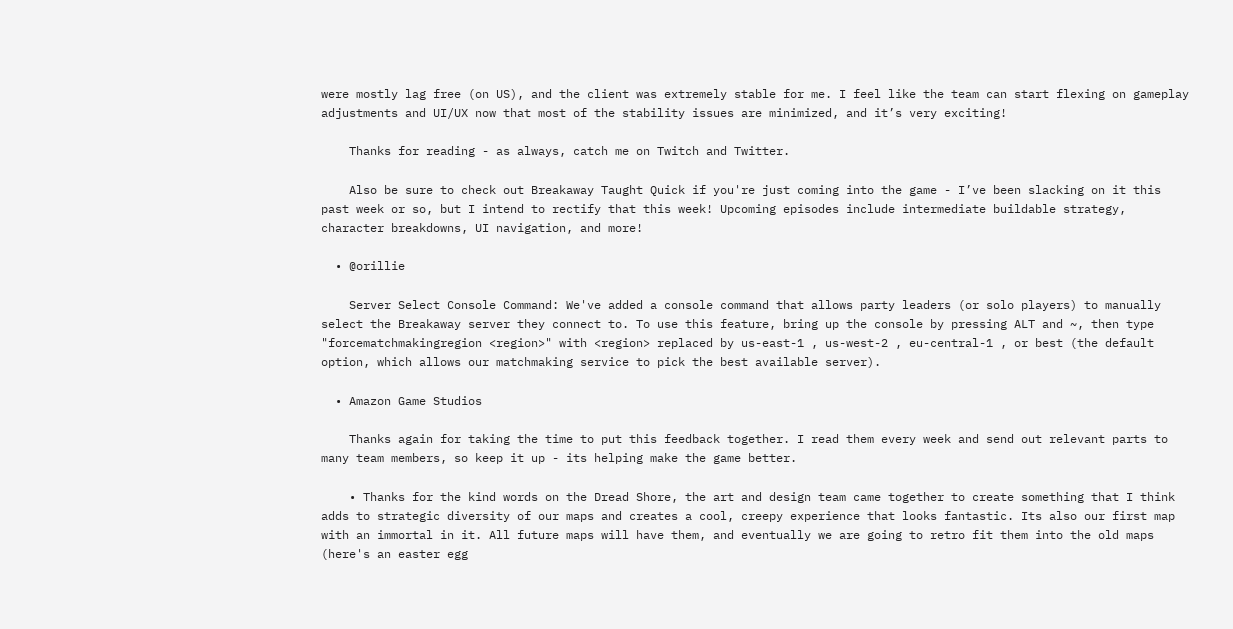were mostly lag free (on US), and the client was extremely stable for me. I feel like the team can start flexing on gameplay adjustments and UI/UX now that most of the stability issues are minimized, and it’s very exciting!

    Thanks for reading - as always, catch me on Twitch and Twitter.

    Also be sure to check out Breakaway Taught Quick if you're just coming into the game - I’ve been slacking on it this past week or so, but I intend to rectify that this week! Upcoming episodes include intermediate buildable strategy, character breakdowns, UI navigation, and more!

  • @orillie

    Server Select Console Command: We've added a console command that allows party leaders (or solo players) to manually select the Breakaway server they connect to. To use this feature, bring up the console by pressing ALT and ~, then type "forcematchmakingregion <region>" with <region> replaced by us-east-1 , us-west-2 , eu-central-1 , or best (the default option, which allows our matchmaking service to pick the best available server).

  • Amazon Game Studios

    Thanks again for taking the time to put this feedback together. I read them every week and send out relevant parts to many team members, so keep it up - its helping make the game better.

    • Thanks for the kind words on the Dread Shore, the art and design team came together to create something that I think adds to strategic diversity of our maps and creates a cool, creepy experience that looks fantastic. Its also our first map with an immortal in it. All future maps will have them, and eventually we are going to retro fit them into the old maps (here's an easter egg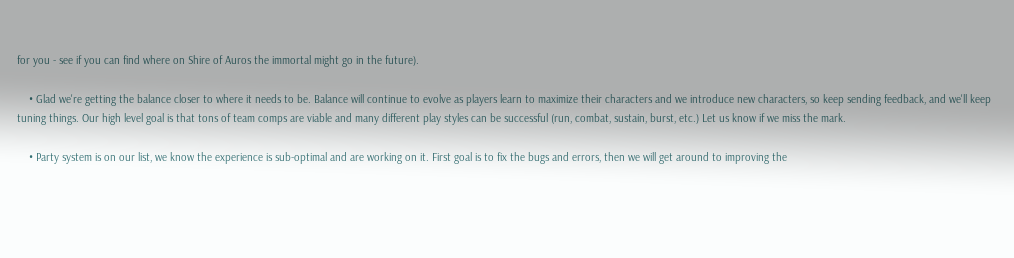for you - see if you can find where on Shire of Auros the immortal might go in the future).

    • Glad we're getting the balance closer to where it needs to be. Balance will continue to evolve as players learn to maximize their characters and we introduce new characters, so keep sending feedback, and we'll keep tuning things. Our high level goal is that tons of team comps are viable and many different play styles can be successful (run, combat, sustain, burst, etc.) Let us know if we miss the mark.

    • Party system is on our list, we know the experience is sub-optimal and are working on it. First goal is to fix the bugs and errors, then we will get around to improving the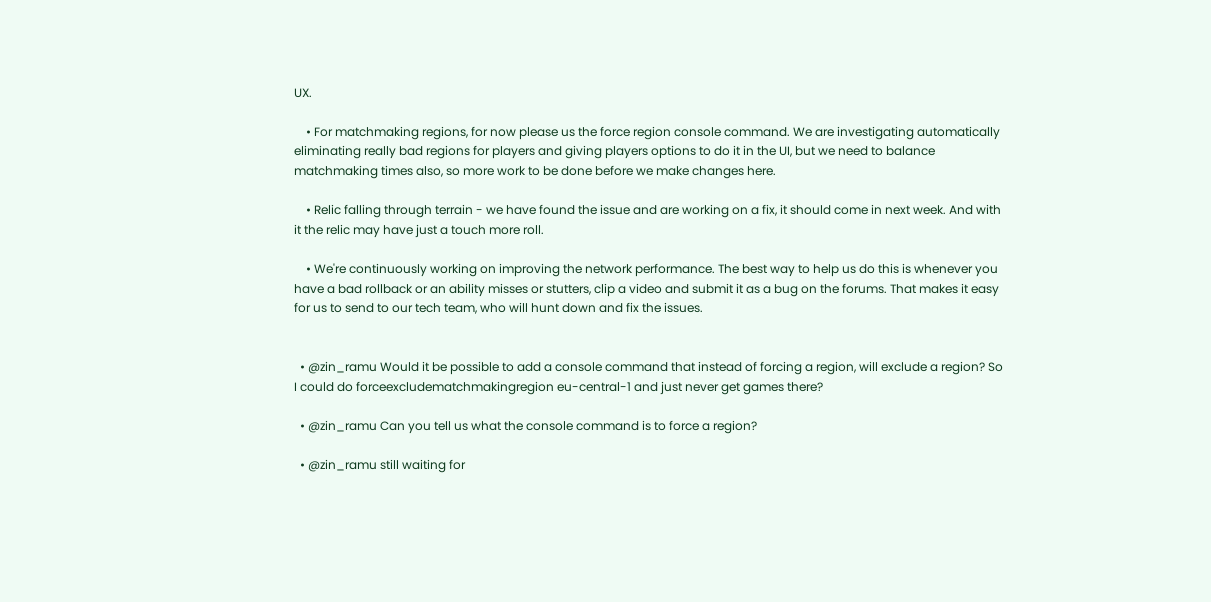UX.

    • For matchmaking regions, for now please us the force region console command. We are investigating automatically eliminating really bad regions for players and giving players options to do it in the UI, but we need to balance matchmaking times also, so more work to be done before we make changes here.

    • Relic falling through terrain - we have found the issue and are working on a fix, it should come in next week. And with it the relic may have just a touch more roll.

    • We're continuously working on improving the network performance. The best way to help us do this is whenever you have a bad rollback or an ability misses or stutters, clip a video and submit it as a bug on the forums. That makes it easy for us to send to our tech team, who will hunt down and fix the issues.


  • @zin_ramu Would it be possible to add a console command that instead of forcing a region, will exclude a region? So I could do forceexcludematchmakingregion eu-central-1 and just never get games there?

  • @zin_ramu Can you tell us what the console command is to force a region?

  • @zin_ramu still waiting for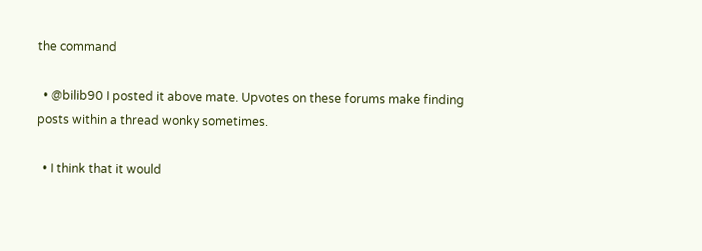the command

  • @bilib90 I posted it above mate. Upvotes on these forums make finding posts within a thread wonky sometimes.

  • I think that it would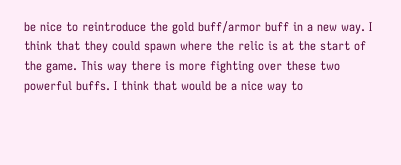be nice to reintroduce the gold buff/armor buff in a new way. I think that they could spawn where the relic is at the start of the game. This way there is more fighting over these two powerful buffs. I think that would be a nice way to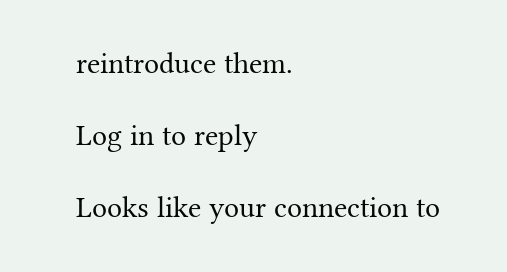reintroduce them.

Log in to reply

Looks like your connection to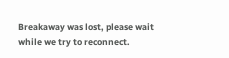Breakaway was lost, please wait while we try to reconnect.